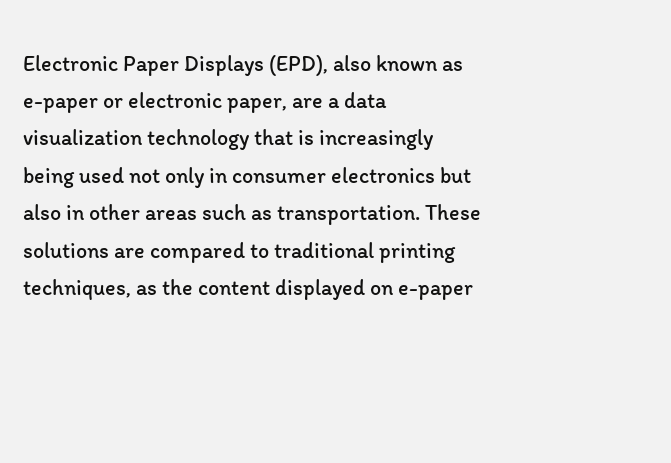Electronic Paper Displays (EPD), also known as e-paper or electronic paper, are a data visualization technology that is increasingly being used not only in consumer electronics but also in other areas such as transportation. These solutions are compared to traditional printing techniques, as the content displayed on e-paper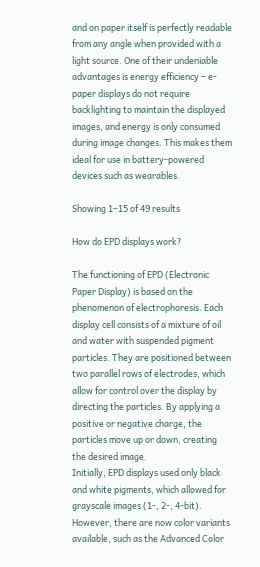and on paper itself is perfectly readable from any angle when provided with a light source. One of their undeniable advantages is energy efficiency – e-paper displays do not require backlighting to maintain the displayed images, and energy is only consumed during image changes. This makes them ideal for use in battery-powered devices such as wearables.

Showing 1–15 of 49 results

How do EPD displays work?

The functioning of EPD (Electronic Paper Display) is based on the phenomenon of electrophoresis. Each display cell consists of a mixture of oil and water with suspended pigment particles. They are positioned between two parallel rows of electrodes, which allow for control over the display by directing the particles. By applying a positive or negative charge, the particles move up or down, creating the desired image.
Initially, EPD displays used only black and white pigments, which allowed for grayscale images (1-, 2-, 4-bit). However, there are now color variants available, such as the Advanced Color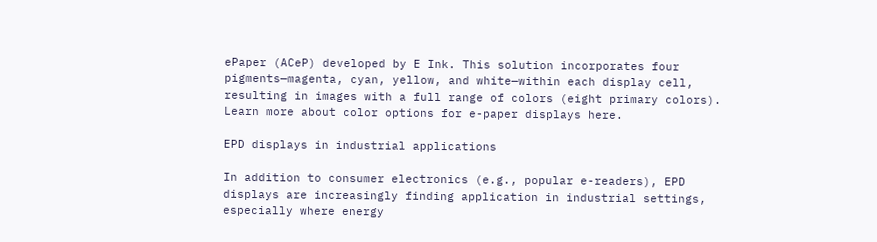ePaper (ACeP) developed by E Ink. This solution incorporates four pigments—magenta, cyan, yellow, and white—within each display cell, resulting in images with a full range of colors (eight primary colors). Learn more about color options for e-paper displays here.

EPD displays in industrial applications

In addition to consumer electronics (e.g., popular e-readers), EPD displays are increasingly finding application in industrial settings, especially where energy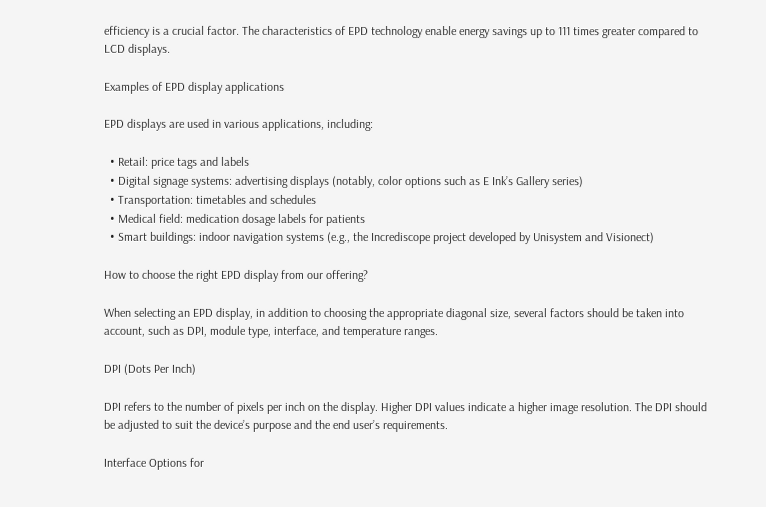efficiency is a crucial factor. The characteristics of EPD technology enable energy savings up to 111 times greater compared to LCD displays.

Examples of EPD display applications

EPD displays are used in various applications, including:

  • Retail: price tags and labels
  • Digital signage systems: advertising displays (notably, color options such as E Ink’s Gallery series)
  • Transportation: timetables and schedules
  • Medical field: medication dosage labels for patients
  • Smart buildings: indoor navigation systems (e.g., the Incrediscope project developed by Unisystem and Visionect)

How to choose the right EPD display from our offering?

When selecting an EPD display, in addition to choosing the appropriate diagonal size, several factors should be taken into account, such as DPI, module type, interface, and temperature ranges.

DPI (Dots Per Inch)

DPI refers to the number of pixels per inch on the display. Higher DPI values indicate a higher image resolution. The DPI should be adjusted to suit the device’s purpose and the end user’s requirements.

Interface Options for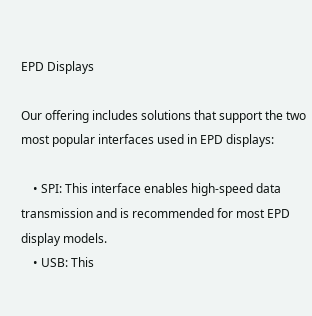EPD Displays

Our offering includes solutions that support the two most popular interfaces used in EPD displays:

    • SPI: This interface enables high-speed data transmission and is recommended for most EPD display models.
    • USB: This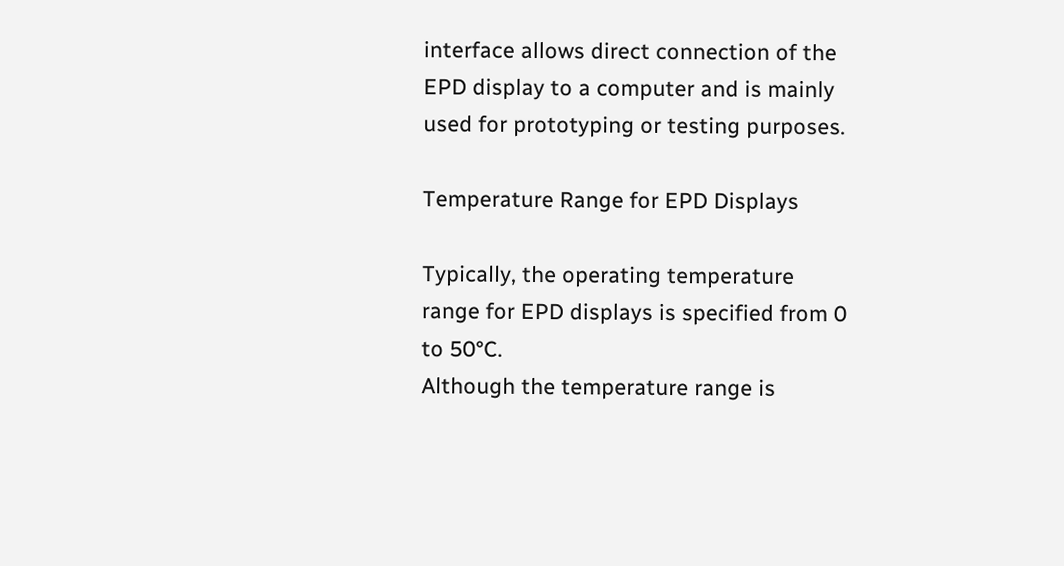interface allows direct connection of the EPD display to a computer and is mainly used for prototyping or testing purposes.

Temperature Range for EPD Displays

Typically, the operating temperature range for EPD displays is specified from 0 to 50°C.
Although the temperature range is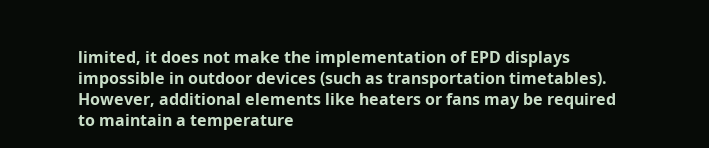limited, it does not make the implementation of EPD displays impossible in outdoor devices (such as transportation timetables). However, additional elements like heaters or fans may be required to maintain a temperature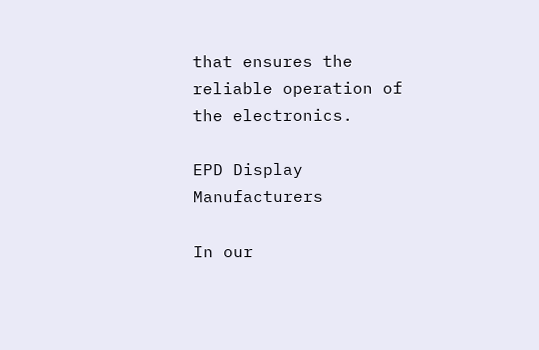that ensures the reliable operation of the electronics.

EPD Display Manufacturers

In our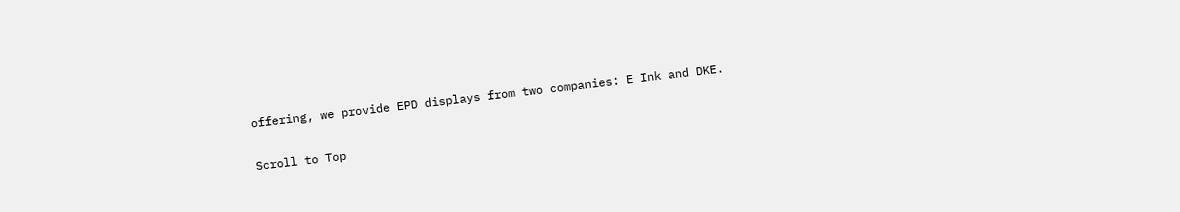offering, we provide EPD displays from two companies: E Ink and DKE.

Scroll to Top